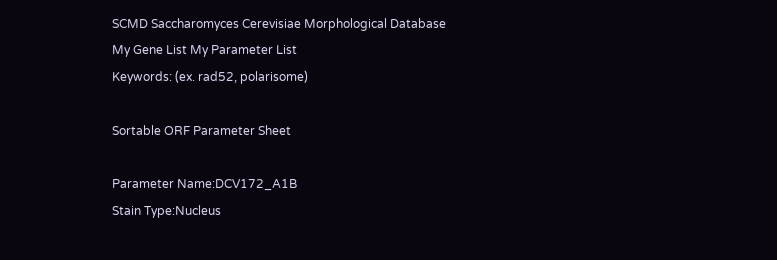SCMD Saccharomyces Cerevisiae Morphological Database
My Gene List My Parameter List
Keywords: (ex. rad52, polarisome)

Sortable ORF Parameter Sheet

Parameter Name:DCV172_A1B
Stain Type:Nucleus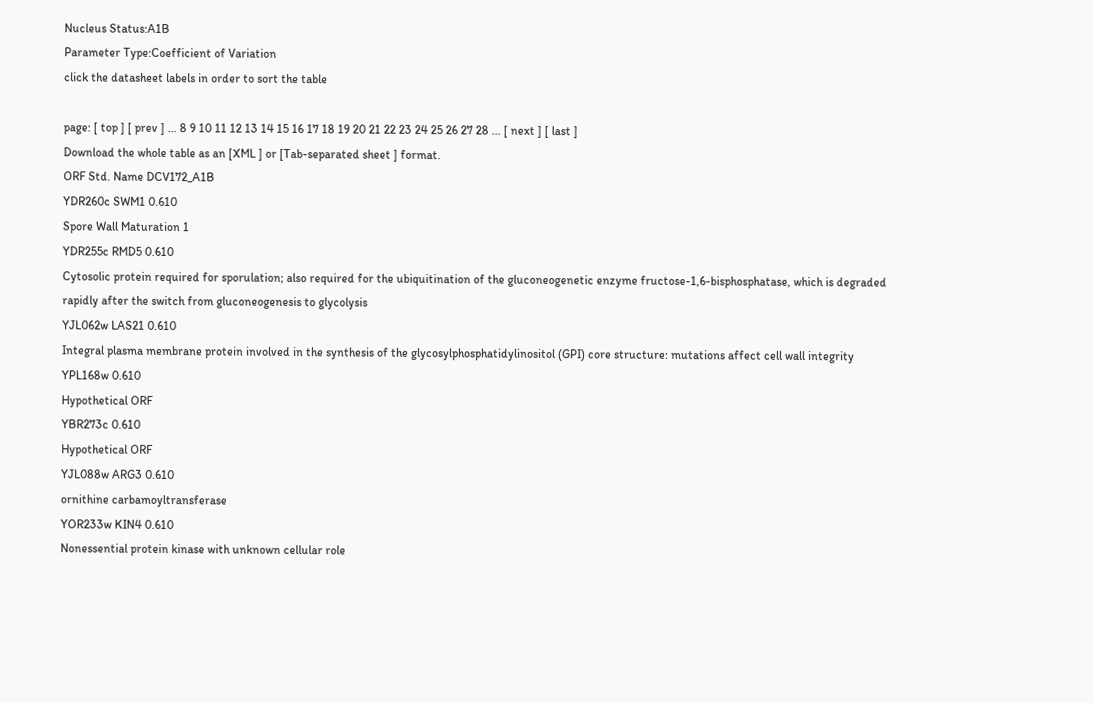Nucleus Status:A1B
Parameter Type:Coefficient of Variation
click the datasheet labels in order to sort the table

page: [ top ] [ prev ] ... 8 9 10 11 12 13 14 15 16 17 18 19 20 21 22 23 24 25 26 27 28 ... [ next ] [ last ]
Download the whole table as an [XML ] or [Tab-separated sheet ] format.
ORF Std. Name DCV172_A1B
YDR260c SWM1 0.610
Spore Wall Maturation 1
YDR255c RMD5 0.610
Cytosolic protein required for sporulation; also required for the ubiquitination of the gluconeogenetic enzyme fructose-1,6-bisphosphatase, which is degraded rapidly after the switch from gluconeogenesis to glycolysis
YJL062w LAS21 0.610
Integral plasma membrane protein involved in the synthesis of the glycosylphosphatidylinositol (GPI) core structure: mutations affect cell wall integrity
YPL168w 0.610
Hypothetical ORF
YBR273c 0.610
Hypothetical ORF
YJL088w ARG3 0.610
ornithine carbamoyltransferase
YOR233w KIN4 0.610
Nonessential protein kinase with unknown cellular role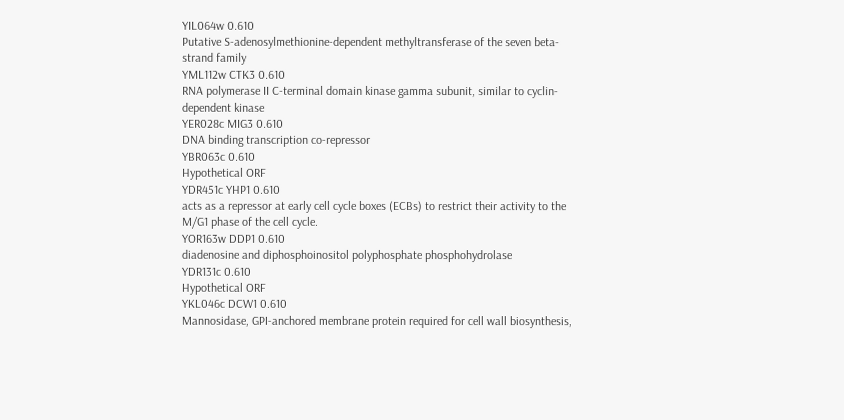YIL064w 0.610
Putative S-adenosylmethionine-dependent methyltransferase of the seven beta-strand family
YML112w CTK3 0.610
RNA polymerase II C-terminal domain kinase gamma subunit, similar to cyclin-dependent kinase
YER028c MIG3 0.610
DNA binding transcription co-repressor
YBR063c 0.610
Hypothetical ORF
YDR451c YHP1 0.610
acts as a repressor at early cell cycle boxes (ECBs) to restrict their activity to the M/G1 phase of the cell cycle.
YOR163w DDP1 0.610
diadenosine and diphosphoinositol polyphosphate phosphohydrolase
YDR131c 0.610
Hypothetical ORF
YKL046c DCW1 0.610
Mannosidase, GPI-anchored membrane protein required for cell wall biosynthesis,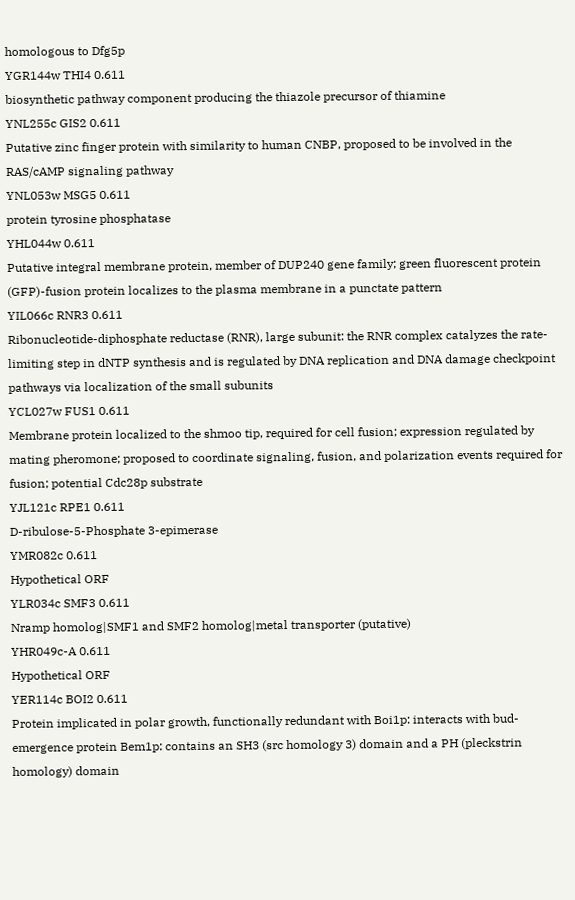homologous to Dfg5p
YGR144w THI4 0.611
biosynthetic pathway component producing the thiazole precursor of thiamine
YNL255c GIS2 0.611
Putative zinc finger protein with similarity to human CNBP, proposed to be involved in the RAS/cAMP signaling pathway
YNL053w MSG5 0.611
protein tyrosine phosphatase
YHL044w 0.611
Putative integral membrane protein, member of DUP240 gene family; green fluorescent protein (GFP)-fusion protein localizes to the plasma membrane in a punctate pattern
YIL066c RNR3 0.611
Ribonucleotide-diphosphate reductase (RNR), large subunit: the RNR complex catalyzes the rate-limiting step in dNTP synthesis and is regulated by DNA replication and DNA damage checkpoint pathways via localization of the small subunits
YCL027w FUS1 0.611
Membrane protein localized to the shmoo tip, required for cell fusion; expression regulated by mating pheromone; proposed to coordinate signaling, fusion, and polarization events required for fusion; potential Cdc28p substrate
YJL121c RPE1 0.611
D-ribulose-5-Phosphate 3-epimerase
YMR082c 0.611
Hypothetical ORF
YLR034c SMF3 0.611
Nramp homolog|SMF1 and SMF2 homolog|metal transporter (putative)
YHR049c-A 0.611
Hypothetical ORF
YER114c BOI2 0.611
Protein implicated in polar growth, functionally redundant with Boi1p: interacts with bud-emergence protein Bem1p: contains an SH3 (src homology 3) domain and a PH (pleckstrin homology) domain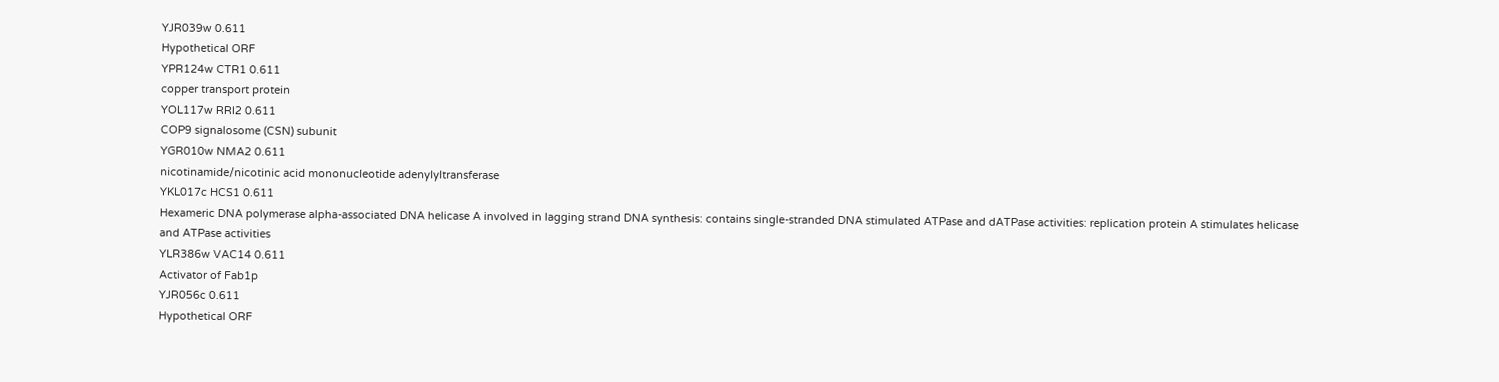YJR039w 0.611
Hypothetical ORF
YPR124w CTR1 0.611
copper transport protein
YOL117w RRI2 0.611
COP9 signalosome (CSN) subunit
YGR010w NMA2 0.611
nicotinamide/nicotinic acid mononucleotide adenylyltransferase
YKL017c HCS1 0.611
Hexameric DNA polymerase alpha-associated DNA helicase A involved in lagging strand DNA synthesis: contains single-stranded DNA stimulated ATPase and dATPase activities: replication protein A stimulates helicase and ATPase activities
YLR386w VAC14 0.611
Activator of Fab1p
YJR056c 0.611
Hypothetical ORF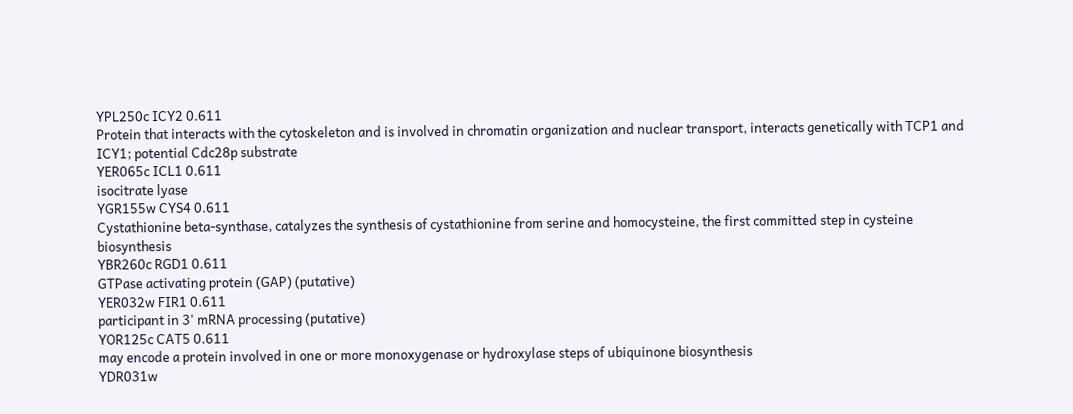YPL250c ICY2 0.611
Protein that interacts with the cytoskeleton and is involved in chromatin organization and nuclear transport, interacts genetically with TCP1 and ICY1; potential Cdc28p substrate
YER065c ICL1 0.611
isocitrate lyase
YGR155w CYS4 0.611
Cystathionine beta-synthase, catalyzes the synthesis of cystathionine from serine and homocysteine, the first committed step in cysteine biosynthesis
YBR260c RGD1 0.611
GTPase activating protein (GAP) (putative)
YER032w FIR1 0.611
participant in 3' mRNA processing (putative)
YOR125c CAT5 0.611
may encode a protein involved in one or more monoxygenase or hydroxylase steps of ubiquinone biosynthesis
YDR031w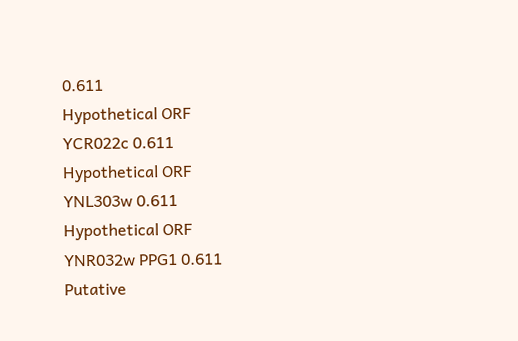0.611
Hypothetical ORF
YCR022c 0.611
Hypothetical ORF
YNL303w 0.611
Hypothetical ORF
YNR032w PPG1 0.611
Putative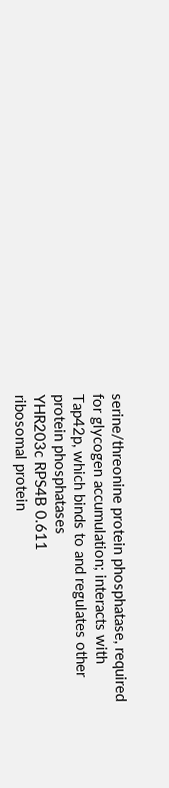serine/threonine protein phosphatase, required for glycogen accumulation; interacts with Tap42p, which binds to and regulates other protein phosphatases
YHR203c RPS4B 0.611
ribosomal protein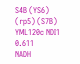S4B (YS6) (rp5) (S7B)
YML120c NDI1 0.611
NADH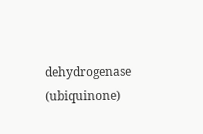dehydrogenase (ubiquinone)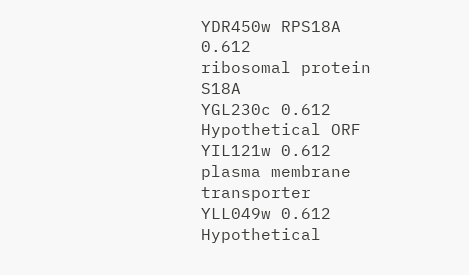YDR450w RPS18A 0.612
ribosomal protein S18A
YGL230c 0.612
Hypothetical ORF
YIL121w 0.612
plasma membrane transporter
YLL049w 0.612
Hypothetical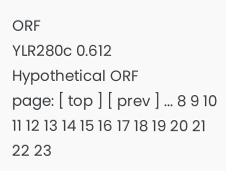ORF
YLR280c 0.612
Hypothetical ORF
page: [ top ] [ prev ] ... 8 9 10 11 12 13 14 15 16 17 18 19 20 21 22 23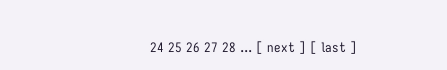24 25 26 27 28 ... [ next ] [ last ]